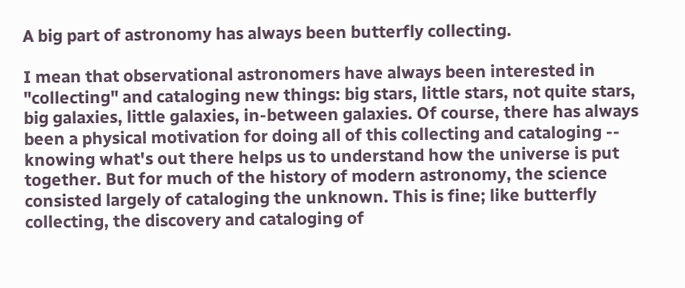A big part of astronomy has always been butterfly collecting.

I mean that observational astronomers have always been interested in "collecting" and cataloging new things: big stars, little stars, not quite stars, big galaxies, little galaxies, in-between galaxies. Of course, there has always been a physical motivation for doing all of this collecting and cataloging -- knowing what's out there helps us to understand how the universe is put together. But for much of the history of modern astronomy, the science consisted largely of cataloging the unknown. This is fine; like butterfly collecting, the discovery and cataloging of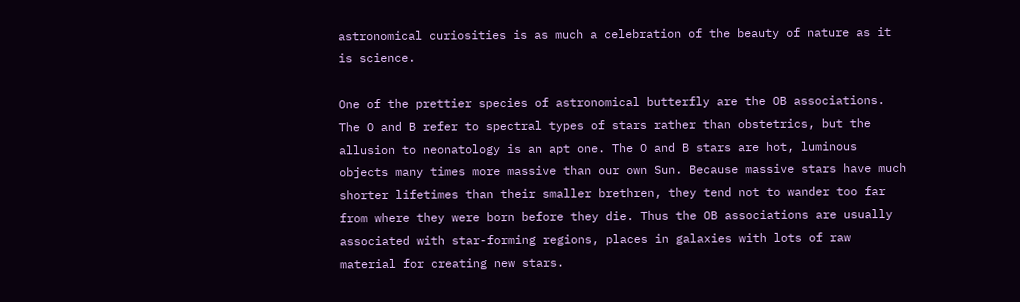astronomical curiosities is as much a celebration of the beauty of nature as it is science.

One of the prettier species of astronomical butterfly are the OB associations. The O and B refer to spectral types of stars rather than obstetrics, but the allusion to neonatology is an apt one. The O and B stars are hot, luminous objects many times more massive than our own Sun. Because massive stars have much shorter lifetimes than their smaller brethren, they tend not to wander too far from where they were born before they die. Thus the OB associations are usually associated with star-forming regions, places in galaxies with lots of raw material for creating new stars.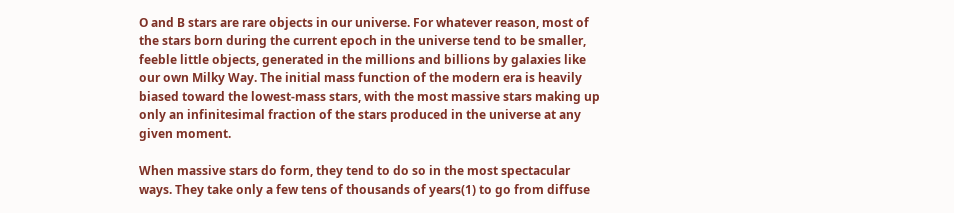O and B stars are rare objects in our universe. For whatever reason, most of the stars born during the current epoch in the universe tend to be smaller, feeble little objects, generated in the millions and billions by galaxies like our own Milky Way. The initial mass function of the modern era is heavily biased toward the lowest-mass stars, with the most massive stars making up only an infinitesimal fraction of the stars produced in the universe at any given moment.

When massive stars do form, they tend to do so in the most spectacular ways. They take only a few tens of thousands of years(1) to go from diffuse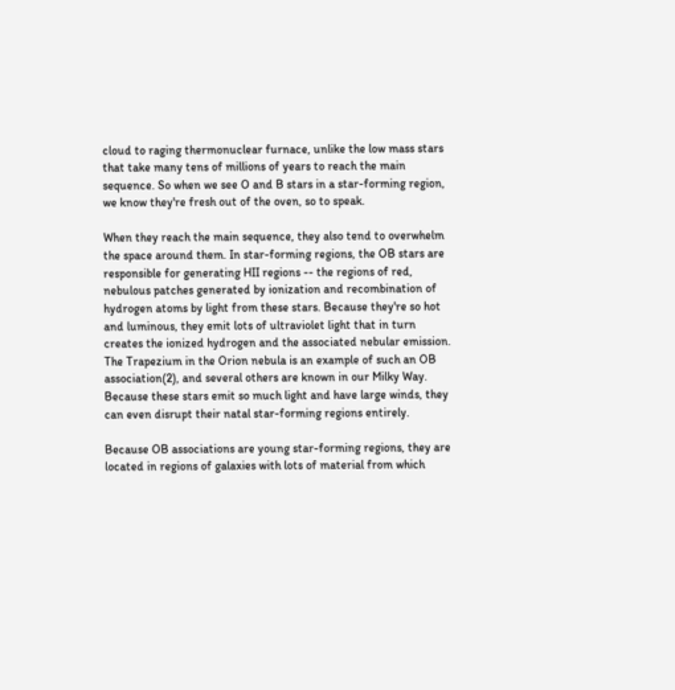cloud to raging thermonuclear furnace, unlike the low mass stars that take many tens of millions of years to reach the main sequence. So when we see O and B stars in a star-forming region, we know they're fresh out of the oven, so to speak.

When they reach the main sequence, they also tend to overwhelm the space around them. In star-forming regions, the OB stars are responsible for generating HII regions -- the regions of red, nebulous patches generated by ionization and recombination of hydrogen atoms by light from these stars. Because they're so hot and luminous, they emit lots of ultraviolet light that in turn creates the ionized hydrogen and the associated nebular emission. The Trapezium in the Orion nebula is an example of such an OB association(2), and several others are known in our Milky Way. Because these stars emit so much light and have large winds, they can even disrupt their natal star-forming regions entirely.

Because OB associations are young star-forming regions, they are located in regions of galaxies with lots of material from which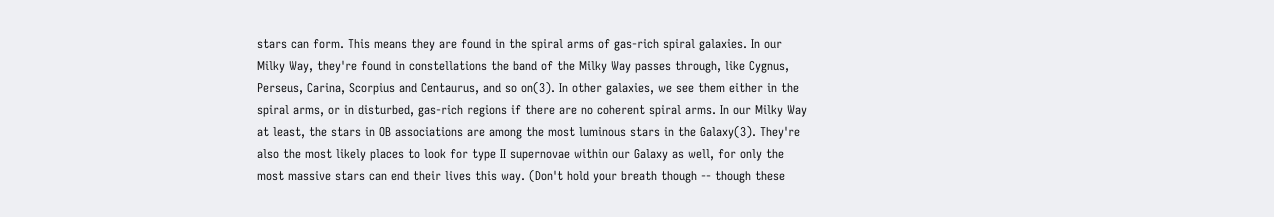stars can form. This means they are found in the spiral arms of gas-rich spiral galaxies. In our Milky Way, they're found in constellations the band of the Milky Way passes through, like Cygnus, Perseus, Carina, Scorpius and Centaurus, and so on(3). In other galaxies, we see them either in the spiral arms, or in disturbed, gas-rich regions if there are no coherent spiral arms. In our Milky Way at least, the stars in OB associations are among the most luminous stars in the Galaxy(3). They're also the most likely places to look for type II supernovae within our Galaxy as well, for only the most massive stars can end their lives this way. (Don't hold your breath though -- though these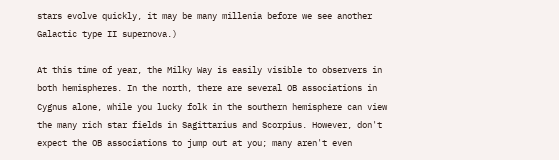stars evolve quickly, it may be many millenia before we see another Galactic type II supernova.)

At this time of year, the Milky Way is easily visible to observers in both hemispheres. In the north, there are several OB associations in Cygnus alone, while you lucky folk in the southern hemisphere can view the many rich star fields in Sagittarius and Scorpius. However, don't expect the OB associations to jump out at you; many aren't even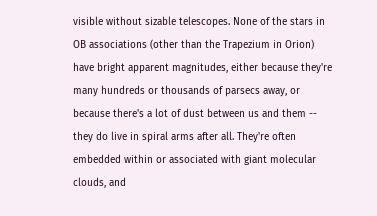visible without sizable telescopes. None of the stars in OB associations (other than the Trapezium in Orion) have bright apparent magnitudes, either because they're many hundreds or thousands of parsecs away, or because there's a lot of dust between us and them -- they do live in spiral arms after all. They're often embedded within or associated with giant molecular clouds, and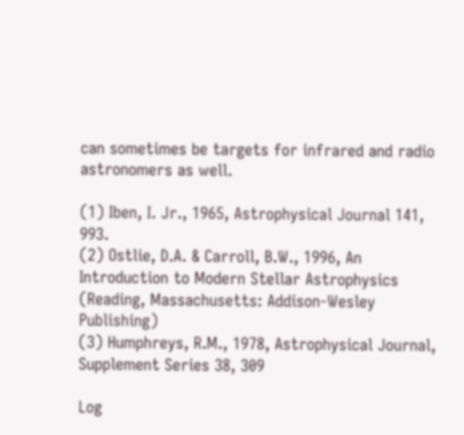can sometimes be targets for infrared and radio astronomers as well.

(1) Iben, I. Jr., 1965, Astrophysical Journal 141, 993.
(2) Ostlie, D.A. & Carroll, B.W., 1996, An Introduction to Modern Stellar Astrophysics (Reading, Massachusetts: Addison-Wesley Publishing)
(3) Humphreys, R.M., 1978, Astrophysical Journal, Supplement Series 38, 309

Log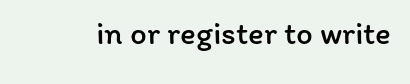in or register to write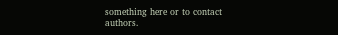something here or to contact authors.